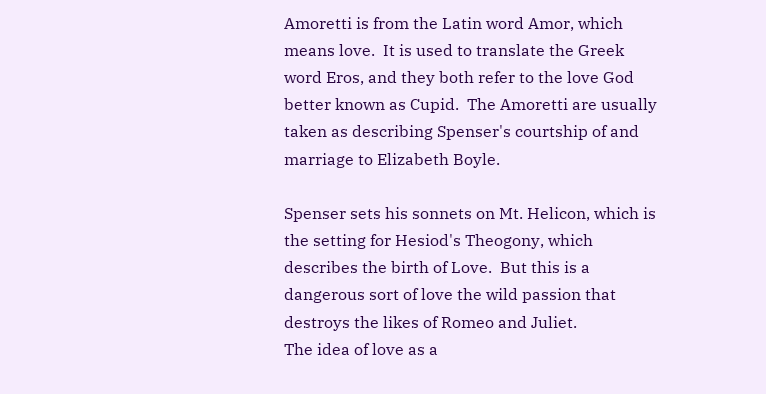Amoretti is from the Latin word Amor, which means love.  It is used to translate the Greek word Eros, and they both refer to the love God better known as Cupid.  The Amoretti are usually taken as describing Spenser's courtship of and marriage to Elizabeth Boyle.

Spenser sets his sonnets on Mt. Helicon, which is the setting for Hesiod's Theogony, which describes the birth of Love.  But this is a dangerous sort of love the wild passion that destroys the likes of Romeo and Juliet.
The idea of love as a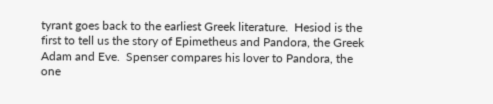tyrant goes back to the earliest Greek literature.  Hesiod is the first to tell us the story of Epimetheus and Pandora, the Greek Adam and Eve.  Spenser compares his lover to Pandora, the one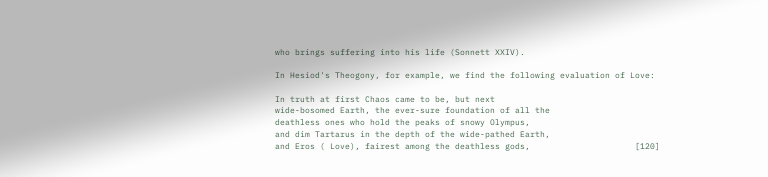who brings suffering into his life (Sonnett XXIV).

In Hesiod's Theogony, for example, we find the following evaluation of Love:

In truth at first Chaos came to be, but next
wide-bosomed Earth, the ever-sure foundation of all the
deathless ones who hold the peaks of snowy Olympus,
and dim Tartarus in the depth of the wide-pathed Earth,
and Eros ( Love), fairest among the deathless gods,                     [120]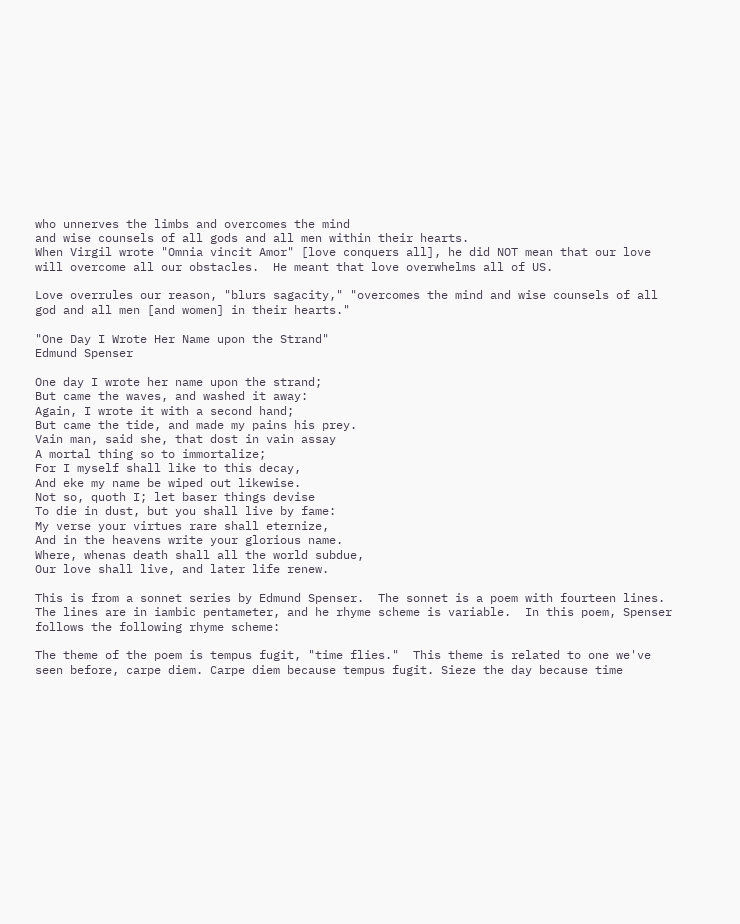who unnerves the limbs and overcomes the mind
and wise counsels of all gods and all men within their hearts.
When Virgil wrote "Omnia vincit Amor" [love conquers all], he did NOT mean that our love will overcome all our obstacles.  He meant that love overwhelms all of US.

Love overrules our reason, "blurs sagacity," "overcomes the mind and wise counsels of all god and all men [and women] in their hearts."

"One Day I Wrote Her Name upon the Strand"
Edmund Spenser

One day I wrote her name upon the strand;
But came the waves, and washed it away:
Again, I wrote it with a second hand;
But came the tide, and made my pains his prey.
Vain man, said she, that dost in vain assay
A mortal thing so to immortalize;
For I myself shall like to this decay,
And eke my name be wiped out likewise.
Not so, quoth I; let baser things devise
To die in dust, but you shall live by fame:
My verse your virtues rare shall eternize,
And in the heavens write your glorious name.
Where, whenas death shall all the world subdue,
Our love shall live, and later life renew.

This is from a sonnet series by Edmund Spenser.  The sonnet is a poem with fourteen lines.  The lines are in iambic pentameter, and he rhyme scheme is variable.  In this poem, Spenser follows the following rhyme scheme:

The theme of the poem is tempus fugit, "time flies."  This theme is related to one we've seen before, carpe diem. Carpe diem because tempus fugit. Sieze the day because time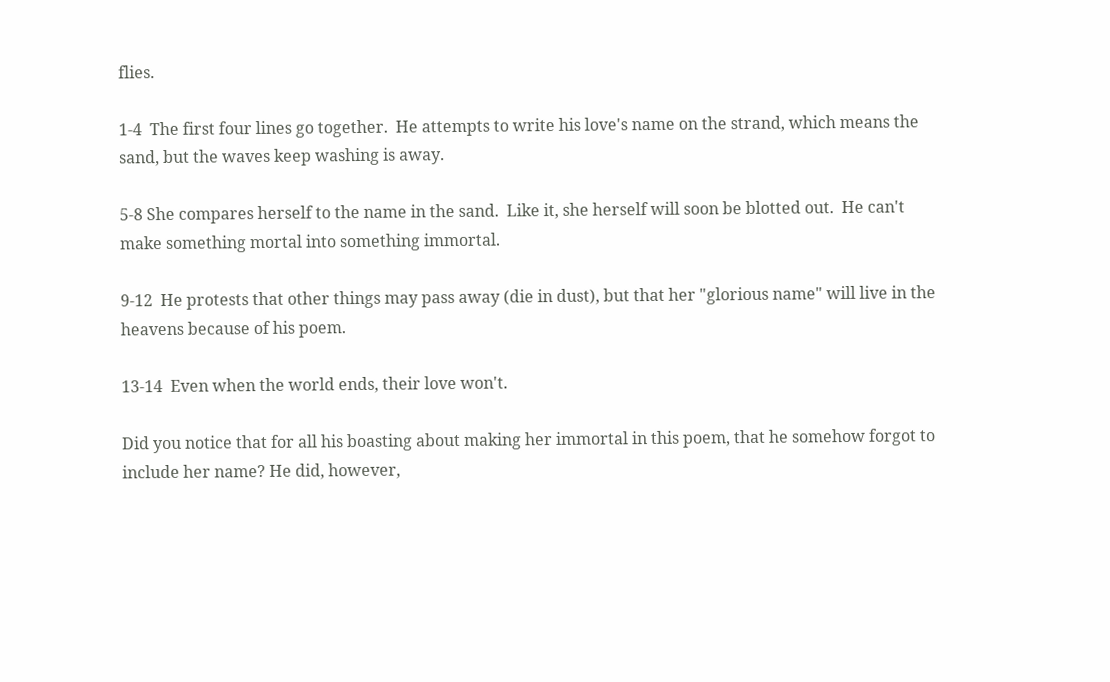flies.

1-4  The first four lines go together.  He attempts to write his love's name on the strand, which means the sand, but the waves keep washing is away.

5-8 She compares herself to the name in the sand.  Like it, she herself will soon be blotted out.  He can't make something mortal into something immortal.

9-12  He protests that other things may pass away (die in dust), but that her "glorious name" will live in the heavens because of his poem.

13-14  Even when the world ends, their love won't.

Did you notice that for all his boasting about making her immortal in this poem, that he somehow forgot to include her name? He did, however,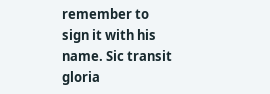remember to sign it with his name. Sic transit gloria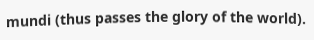mundi (thus passes the glory of the world).